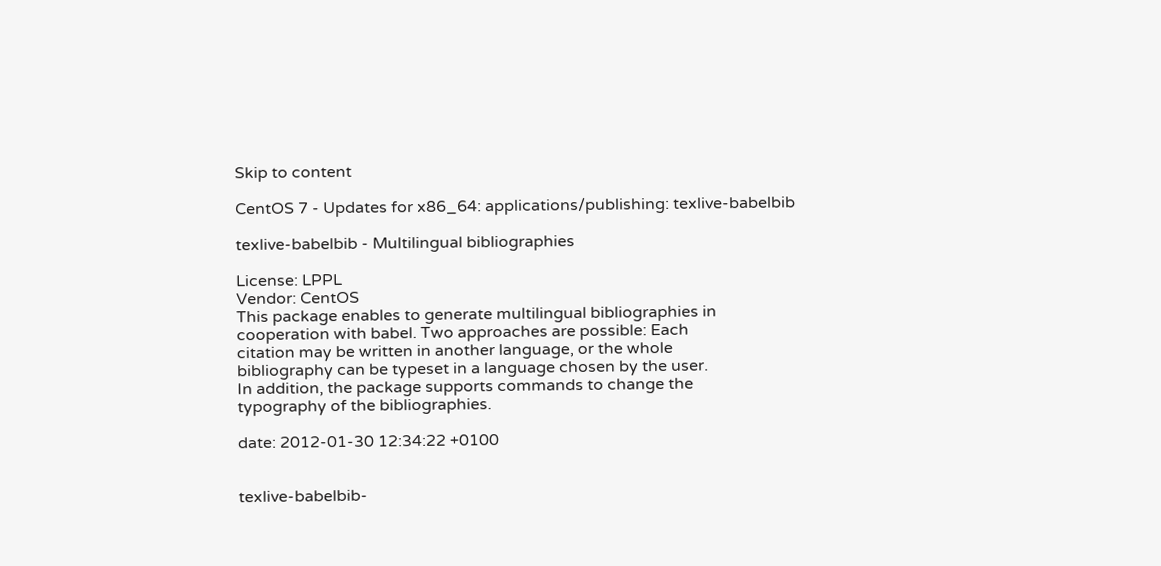Skip to content

CentOS 7 - Updates for x86_64: applications/publishing: texlive-babelbib

texlive-babelbib - Multilingual bibliographies

License: LPPL
Vendor: CentOS
This package enables to generate multilingual bibliographies in
cooperation with babel. Two approaches are possible: Each
citation may be written in another language, or the whole
bibliography can be typeset in a language chosen by the user.
In addition, the package supports commands to change the
typography of the bibliographies.

date: 2012-01-30 12:34:22 +0100


texlive-babelbib-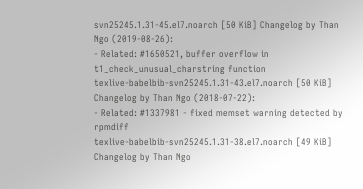svn25245.1.31-45.el7.noarch [50 KiB] Changelog by Than Ngo (2019-08-26):
- Related: #1650521, buffer overflow in t1_check_unusual_charstring function
texlive-babelbib-svn25245.1.31-43.el7.noarch [50 KiB] Changelog by Than Ngo (2018-07-22):
- Related: #1337981 - fixed memset warning detected by rpmdiff
texlive-babelbib-svn25245.1.31-38.el7.noarch [49 KiB] Changelog by Than Ngo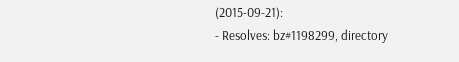(2015-09-21):
- Resolves: bz#1198299, directory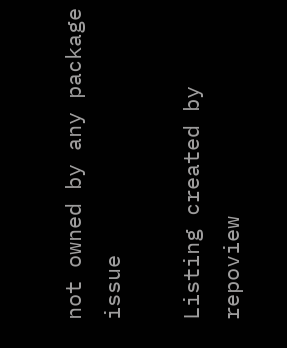not owned by any package issue

Listing created by repoview